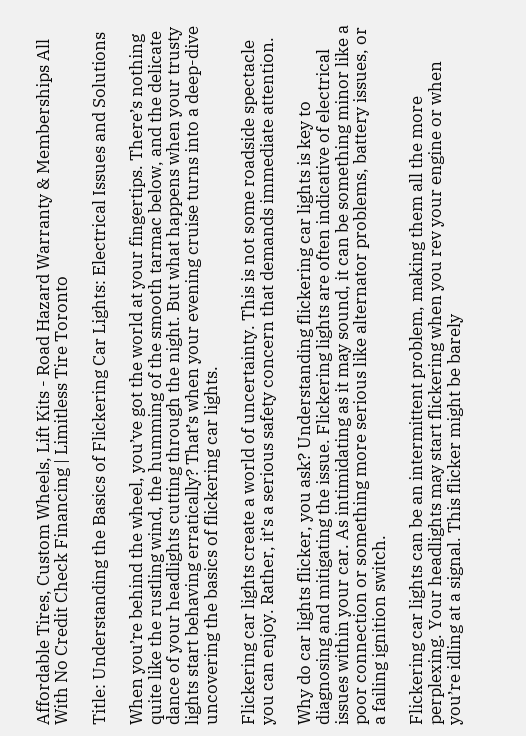Affordable Tires, Custom Wheels, Lift Kits - Road Hazard Warranty & Memberships All With No Credit Check Financing | Limitless Tire Toronto

Title: Understanding the Basics of Flickering Car Lights: Electrical Issues and Solutions

When you’re behind the wheel, you’ve got the world at your fingertips. There’s nothing quite like the rustling wind, the humming of the smooth tarmac below, and the delicate dance of your headlights cutting through the night. But what happens when your trusty lights start behaving erratically? That’s when your evening cruise turns into a deep-dive uncovering the basics of flickering car lights.

Flickering car lights create a world of uncertainty. This is not some roadside spectacle you can enjoy. Rather, it’s a serious safety concern that demands immediate attention.

Why do car lights flicker, you ask? Understanding flickering car lights is key to diagnosing and mitigating the issue. Flickering lights are often indicative of electrical issues within your car. As intimidating as it may sound, it can be something minor like a poor connection or something more serious like alternator problems, battery issues, or a failing ignition switch.

Flickering car lights can be an intermittent problem, making them all the more perplexing. Your headlights may start flickering when you rev your engine or when you’re idling at a signal. This flicker might be barely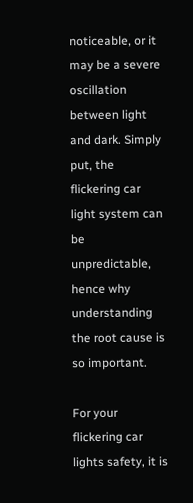noticeable, or it may be a severe oscillation between light and dark. Simply put, the flickering car light system can be unpredictable, hence why understanding the root cause is so important.

For your flickering car lights safety, it is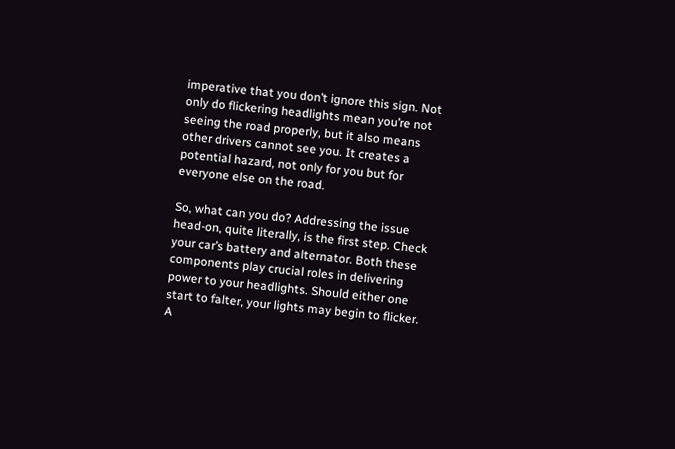imperative that you don’t ignore this sign. Not only do flickering headlights mean you’re not seeing the road properly, but it also means other drivers cannot see you. It creates a potential hazard, not only for you but for everyone else on the road.

So, what can you do? Addressing the issue head-on, quite literally, is the first step. Check your car’s battery and alternator. Both these components play crucial roles in delivering power to your headlights. Should either one start to falter, your lights may begin to flicker. A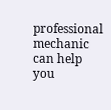professional mechanic can help you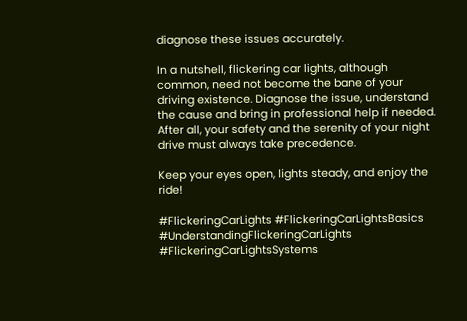diagnose these issues accurately.

In a nutshell, flickering car lights, although common, need not become the bane of your driving existence. Diagnose the issue, understand the cause and bring in professional help if needed. After all, your safety and the serenity of your night drive must always take precedence.

Keep your eyes open, lights steady, and enjoy the ride!

#FlickeringCarLights #FlickeringCarLightsBasics #UnderstandingFlickeringCarLights #FlickeringCarLightsSystems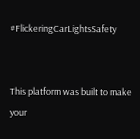#FlickeringCarLightsSafety


This platform was built to make your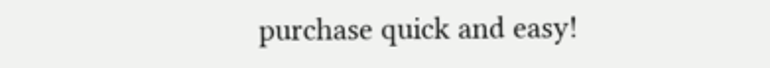purchase quick and easy!